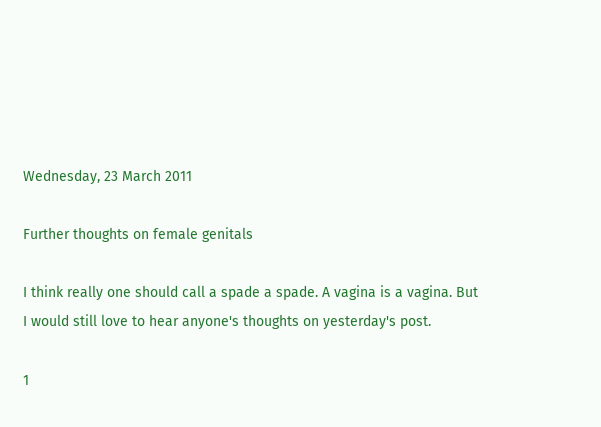Wednesday, 23 March 2011

Further thoughts on female genitals

I think really one should call a spade a spade. A vagina is a vagina. But I would still love to hear anyone's thoughts on yesterday's post.

1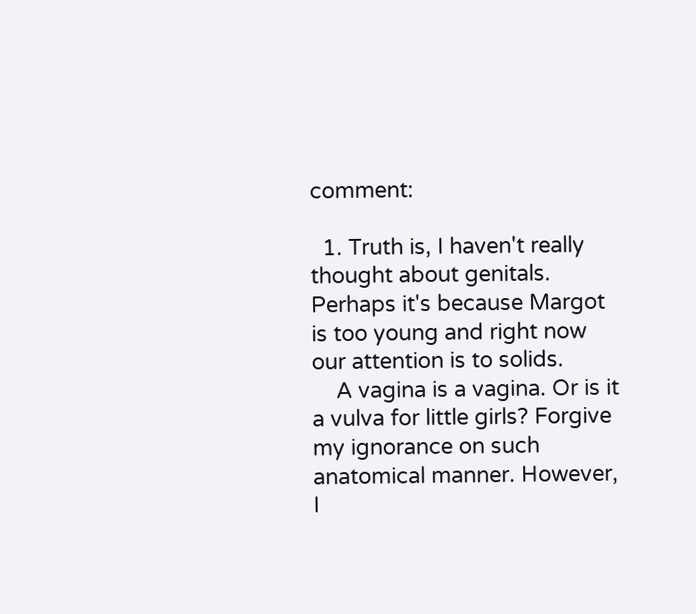comment:

  1. Truth is, I haven't really thought about genitals. Perhaps it's because Margot is too young and right now our attention is to solids.
    A vagina is a vagina. Or is it a vulva for little girls? Forgive my ignorance on such anatomical manner. However, I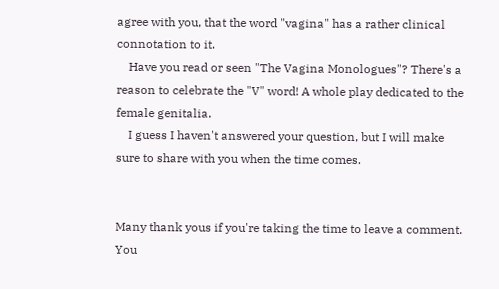agree with you, that the word "vagina" has a rather clinical connotation to it.
    Have you read or seen "The Vagina Monologues"? There's a reason to celebrate the "V" word! A whole play dedicated to the female genitalia.
    I guess I haven't answered your question, but I will make sure to share with you when the time comes.


Many thank yous if you're taking the time to leave a comment. You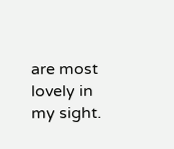are most lovely in my sight.